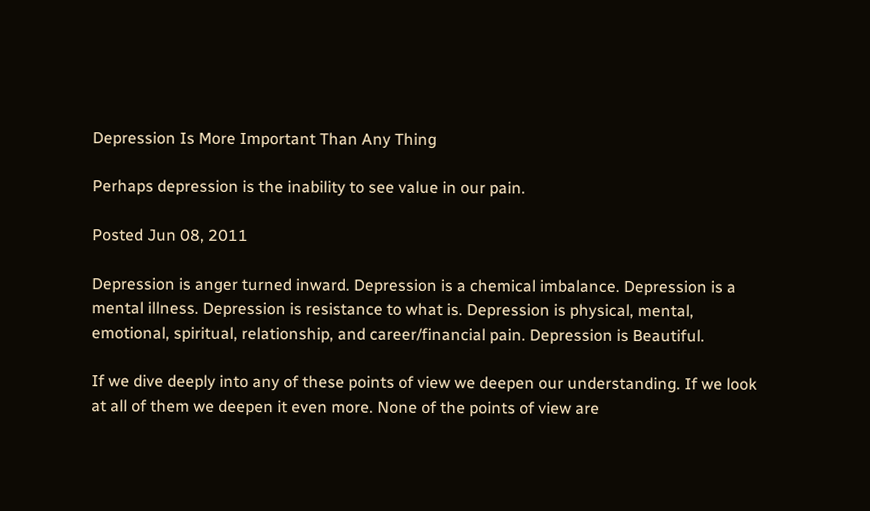Depression Is More Important Than Any Thing

Perhaps depression is the inability to see value in our pain.

Posted Jun 08, 2011

Depression is anger turned inward. Depression is a chemical imbalance. Depression is a mental illness. Depression is resistance to what is. Depression is physical, mental, emotional, spiritual, relationship, and career/financial pain. Depression is Beautiful.

If we dive deeply into any of these points of view we deepen our understanding. If we look at all of them we deepen it even more. None of the points of view are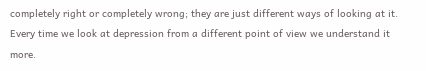completely right or completely wrong; they are just different ways of looking at it. Every time we look at depression from a different point of view we understand it more.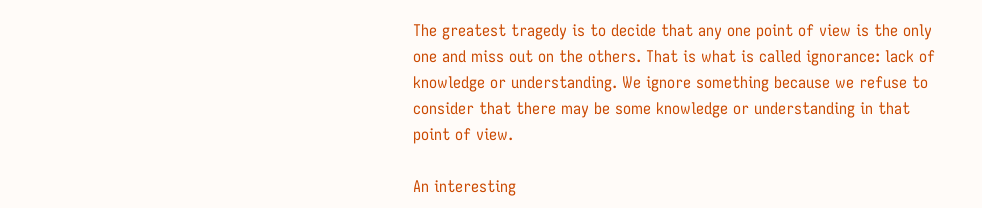The greatest tragedy is to decide that any one point of view is the only one and miss out on the others. That is what is called ignorance: lack of knowledge or understanding. We ignore something because we refuse to consider that there may be some knowledge or understanding in that point of view.

An interesting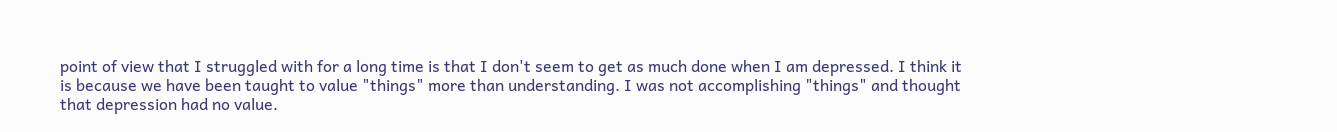point of view that I struggled with for a long time is that I don't seem to get as much done when I am depressed. I think it is because we have been taught to value "things" more than understanding. I was not accomplishing "things" and thought that depression had no value.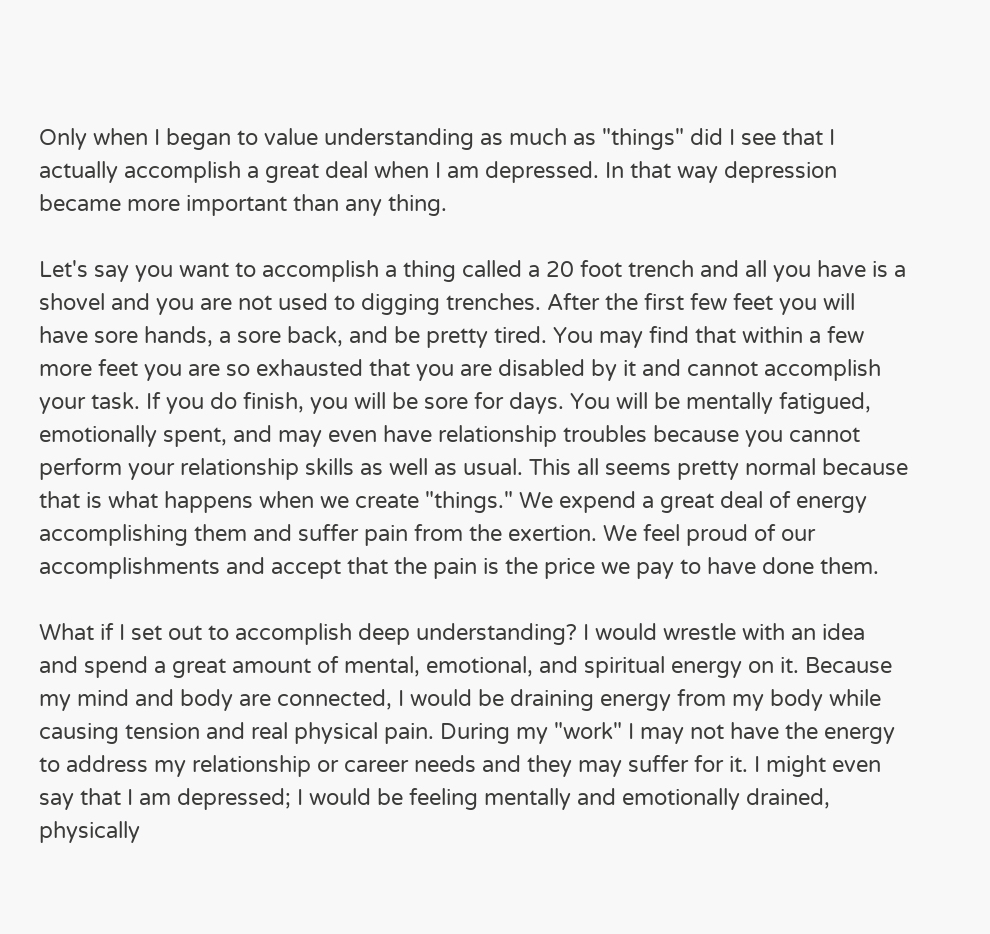Only when I began to value understanding as much as "things" did I see that I actually accomplish a great deal when I am depressed. In that way depression became more important than any thing.

Let's say you want to accomplish a thing called a 20 foot trench and all you have is a shovel and you are not used to digging trenches. After the first few feet you will have sore hands, a sore back, and be pretty tired. You may find that within a few more feet you are so exhausted that you are disabled by it and cannot accomplish your task. If you do finish, you will be sore for days. You will be mentally fatigued, emotionally spent, and may even have relationship troubles because you cannot perform your relationship skills as well as usual. This all seems pretty normal because that is what happens when we create "things." We expend a great deal of energy accomplishing them and suffer pain from the exertion. We feel proud of our accomplishments and accept that the pain is the price we pay to have done them.

What if I set out to accomplish deep understanding? I would wrestle with an idea and spend a great amount of mental, emotional, and spiritual energy on it. Because my mind and body are connected, I would be draining energy from my body while causing tension and real physical pain. During my "work" I may not have the energy to address my relationship or career needs and they may suffer for it. I might even say that I am depressed; I would be feeling mentally and emotionally drained, physically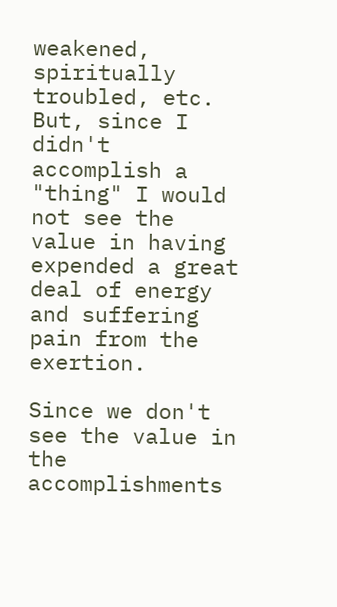weakened, spiritually troubled, etc. But, since I didn't accomplish a "thing" I would not see the value in having expended a great deal of energy and suffering pain from the exertion.

Since we don't see the value in the accomplishments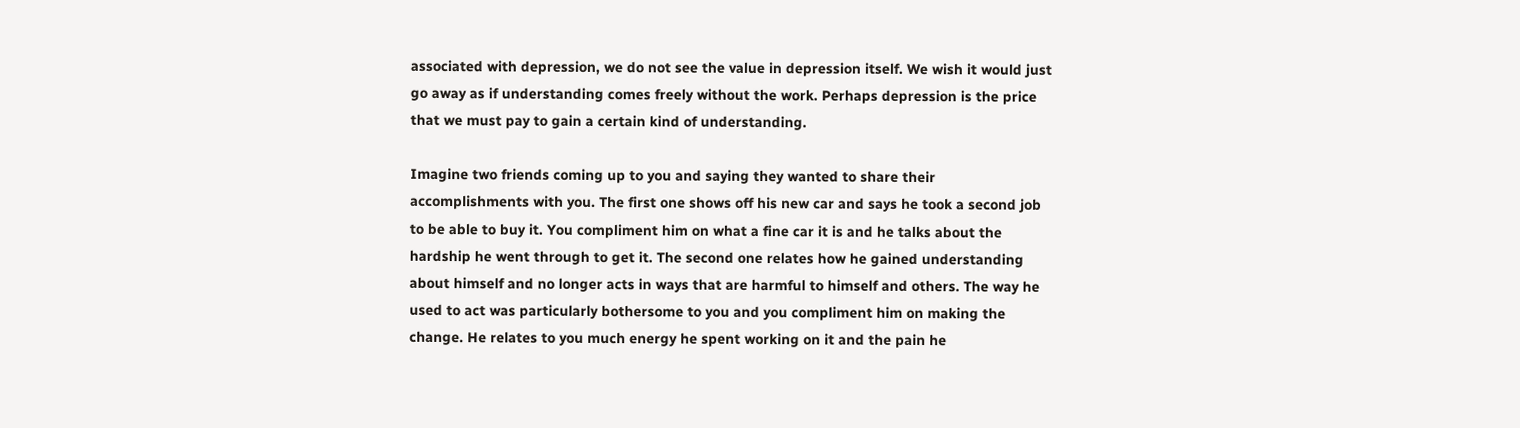associated with depression, we do not see the value in depression itself. We wish it would just go away as if understanding comes freely without the work. Perhaps depression is the price that we must pay to gain a certain kind of understanding.

Imagine two friends coming up to you and saying they wanted to share their accomplishments with you. The first one shows off his new car and says he took a second job to be able to buy it. You compliment him on what a fine car it is and he talks about the hardship he went through to get it. The second one relates how he gained understanding about himself and no longer acts in ways that are harmful to himself and others. The way he used to act was particularly bothersome to you and you compliment him on making the change. He relates to you much energy he spent working on it and the pain he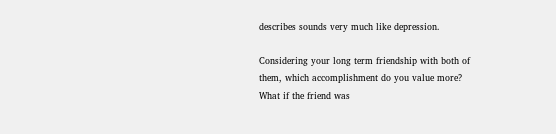describes sounds very much like depression.

Considering your long term friendship with both of them, which accomplishment do you value more? What if the friend was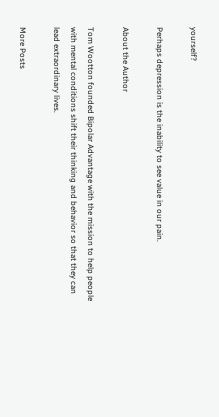yourself?

Perhaps depression is the inability to see value in our pain.

About the Author

Tom Wootton founded Bipolar Advantage with the mission to help people with mental conditions shift their thinking and behavior so that they can lead extraordinary lives.

More Posts